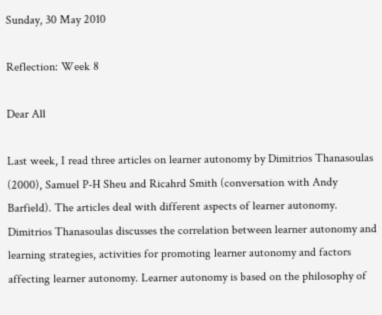Sunday, 30 May 2010

Reflection: Week 8

Dear All

Last week, I read three articles on learner autonomy by Dimitrios Thanasoulas (2000), Samuel P-H Sheu and Ricahrd Smith (conversation with Andy Barfield). The articles deal with different aspects of learner autonomy. Dimitrios Thanasoulas discusses the correlation between learner autonomy and learning strategies, activities for promoting learner autonomy and factors affecting learner autonomy. Learner autonomy is based on the philosophy of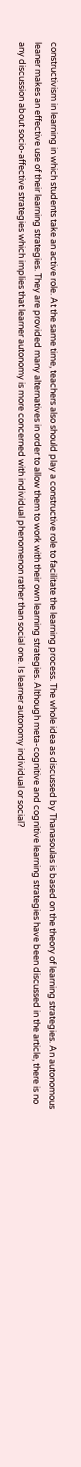constructivism in learning in which students take an active role. At the same time, teachers also should play a constructive role to facilitate the learning process. The whole idea as discussed by Thanasoulas is based on the theory of learning strategies. An autonomous leaner makes an effective use of their learning strategies. They are provided many alternatives in order to allow them to work with their own learning strategies. Although meta-cognitive and cognitive learning strategies have been discussed in the article, there is no any discussion about socio-affective strategies which implies that learner autonomy is more concerned with individual phenomenon rather than social one. Is learner autonomy individual or social?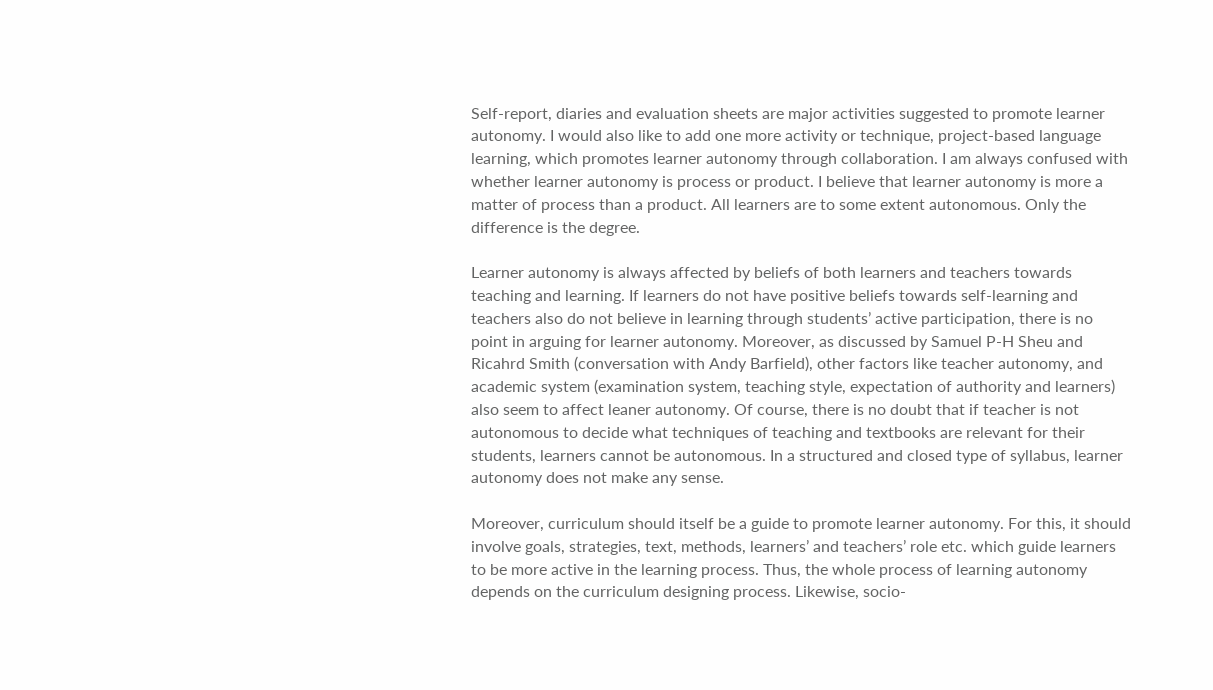Self-report, diaries and evaluation sheets are major activities suggested to promote learner autonomy. I would also like to add one more activity or technique, project-based language learning, which promotes learner autonomy through collaboration. I am always confused with whether learner autonomy is process or product. I believe that learner autonomy is more a matter of process than a product. All learners are to some extent autonomous. Only the difference is the degree.

Learner autonomy is always affected by beliefs of both learners and teachers towards teaching and learning. If learners do not have positive beliefs towards self-learning and teachers also do not believe in learning through students’ active participation, there is no point in arguing for learner autonomy. Moreover, as discussed by Samuel P-H Sheu and Ricahrd Smith (conversation with Andy Barfield), other factors like teacher autonomy, and academic system (examination system, teaching style, expectation of authority and learners) also seem to affect leaner autonomy. Of course, there is no doubt that if teacher is not autonomous to decide what techniques of teaching and textbooks are relevant for their students, learners cannot be autonomous. In a structured and closed type of syllabus, learner autonomy does not make any sense.

Moreover, curriculum should itself be a guide to promote learner autonomy. For this, it should involve goals, strategies, text, methods, learners’ and teachers’ role etc. which guide learners to be more active in the learning process. Thus, the whole process of learning autonomy depends on the curriculum designing process. Likewise, socio-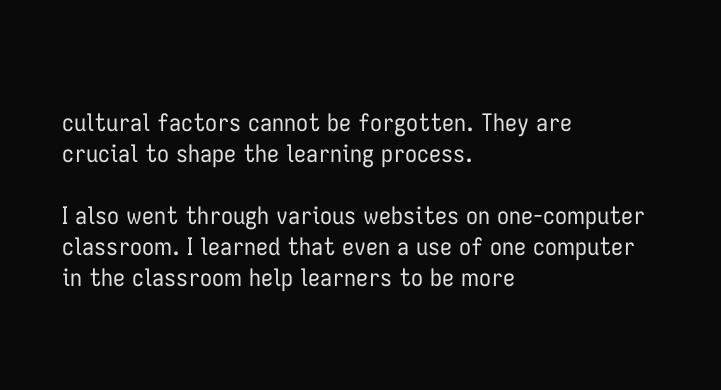cultural factors cannot be forgotten. They are crucial to shape the learning process.

I also went through various websites on one-computer classroom. I learned that even a use of one computer in the classroom help learners to be more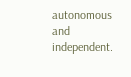autonomous and independent.